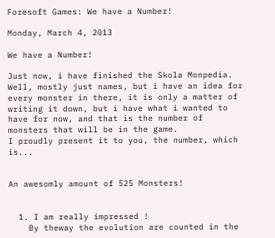Foresoft Games: We have a Number!

Monday, March 4, 2013

We have a Number!

Just now, i have finished the Skola Monpedia.
Well, mostly just names, but i have an idea for every monster in there, it is only a matter of writing it down, but i have what i wanted to have for now, and that is the number of monsters that will be in the game.
I proudly present it to you, the number, which is...


An awesomly amount of 525 Monsters!


  1. I am really impressed !
    By theway the evolution are counted in the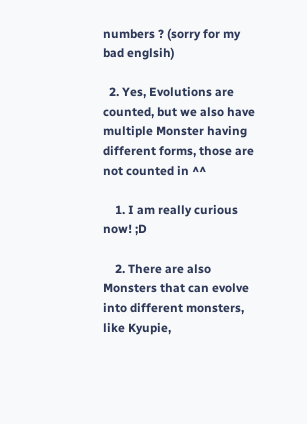numbers ? (sorry for my bad englsih)

  2. Yes, Evolutions are counted, but we also have multiple Monster having different forms, those are not counted in ^^

    1. I am really curious now! ;D

    2. There are also Monsters that can evolve into different monsters, like Kyupie,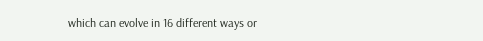which can evolve in 16 different ways or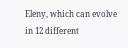Eleny, which can evolve in 12 different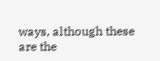ways, although these are the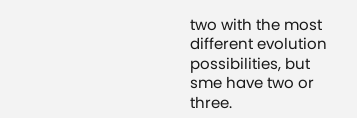two with the most different evolution possibilities, but sme have two or three.